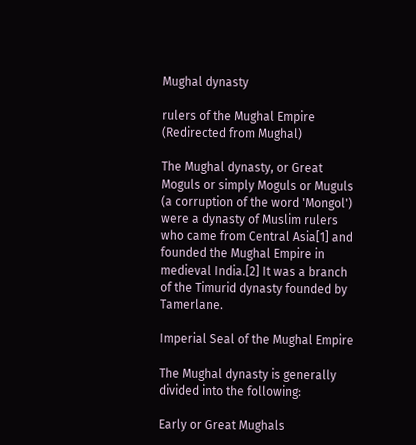Mughal dynasty

rulers of the Mughal Empire
(Redirected from Mughal)

The Mughal dynasty, or Great Moguls or simply Moguls or Muguls (a corruption of the word 'Mongol') were a dynasty of Muslim rulers who came from Central Asia[1] and founded the Mughal Empire in medieval India.[2] It was a branch of the Timurid dynasty founded by Tamerlane.

Imperial Seal of the Mughal Empire

The Mughal dynasty is generally divided into the following:

Early or Great Mughals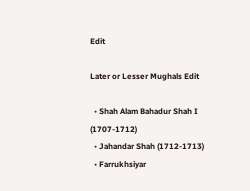Edit

Later or Lesser Mughals Edit

  • Shah Alam Bahadur Shah I (1707-1712)
  • Jahandar Shah (1712-1713)
  • Farrukhsiyar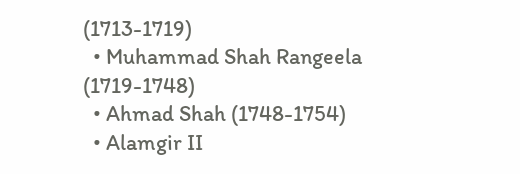(1713-1719)
  • Muhammad Shah Rangeela (1719-1748)
  • Ahmad Shah (1748-1754)
  • Alamgir II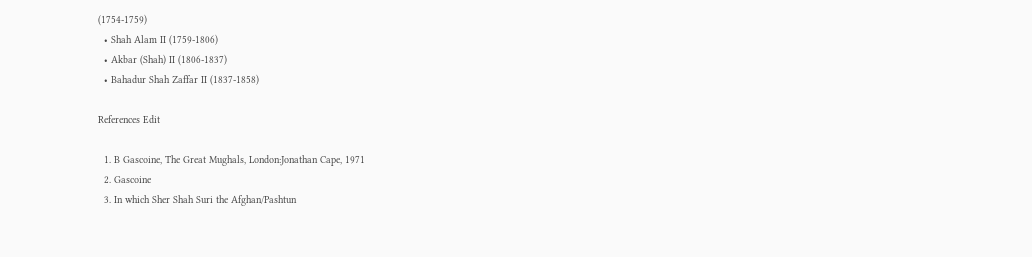(1754-1759)
  • Shah Alam II (1759-1806)
  • Akbar (Shah) II (1806-1837)
  • Bahadur Shah Zaffar II (1837-1858)

References Edit

  1. B Gascoine, The Great Mughals, London:Jonathan Cape, 1971
  2. Gascoine
  3. In which Sher Shah Suri the Afghan/Pashtun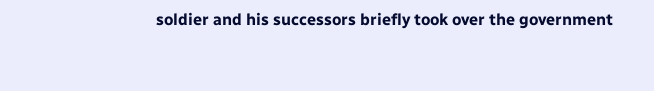soldier and his successors briefly took over the government